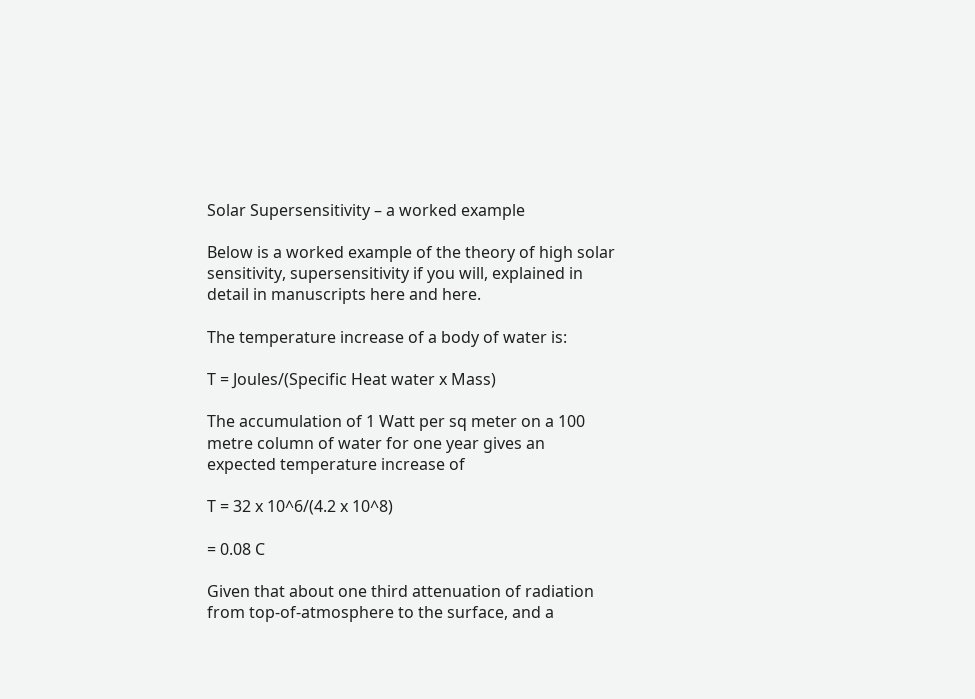Solar Supersensitivity – a worked example

Below is a worked example of the theory of high solar sensitivity, supersensitivity if you will, explained in detail in manuscripts here and here.

The temperature increase of a body of water is:

T = Joules/(Specific Heat water x Mass)

The accumulation of 1 Watt per sq meter on a 100 metre column of water for one year gives an expected temperature increase of

T = 32 x 10^6/(4.2 x 10^8)

= 0.08 C

Given that about one third attenuation of radiation from top-of-atmosphere to the surface, and a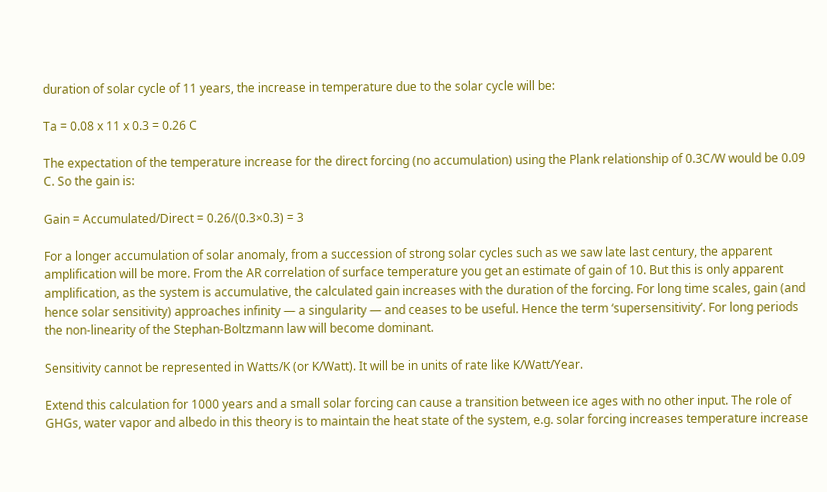duration of solar cycle of 11 years, the increase in temperature due to the solar cycle will be:

Ta = 0.08 x 11 x 0.3 = 0.26 C

The expectation of the temperature increase for the direct forcing (no accumulation) using the Plank relationship of 0.3C/W would be 0.09 C. So the gain is:

Gain = Accumulated/Direct = 0.26/(0.3×0.3) = 3

For a longer accumulation of solar anomaly, from a succession of strong solar cycles such as we saw late last century, the apparent amplification will be more. From the AR correlation of surface temperature you get an estimate of gain of 10. But this is only apparent amplification, as the system is accumulative, the calculated gain increases with the duration of the forcing. For long time scales, gain (and hence solar sensitivity) approaches infinity — a singularity — and ceases to be useful. Hence the term ‘supersensitivity’. For long periods the non-linearity of the Stephan-Boltzmann law will become dominant.

Sensitivity cannot be represented in Watts/K (or K/Watt). It will be in units of rate like K/Watt/Year.

Extend this calculation for 1000 years and a small solar forcing can cause a transition between ice ages with no other input. The role of GHGs, water vapor and albedo in this theory is to maintain the heat state of the system, e.g. solar forcing increases temperature increase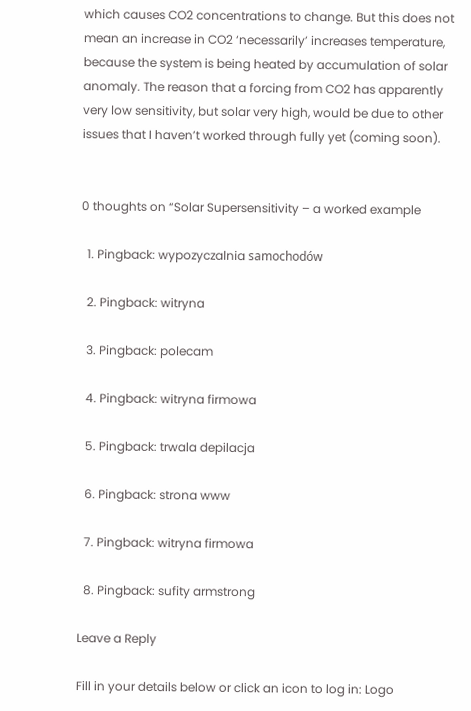which causes CO2 concentrations to change. But this does not mean an increase in CO2 ‘necessarily’ increases temperature, because the system is being heated by accumulation of solar anomaly. The reason that a forcing from CO2 has apparently very low sensitivity, but solar very high, would be due to other issues that I haven’t worked through fully yet (coming soon).


0 thoughts on “Solar Supersensitivity – a worked example

  1. Pingback: wypozyczalnia samochodów

  2. Pingback: witryna

  3. Pingback: polecam

  4. Pingback: witryna firmowa

  5. Pingback: trwala depilacja

  6. Pingback: strona www

  7. Pingback: witryna firmowa

  8. Pingback: sufity armstrong

Leave a Reply

Fill in your details below or click an icon to log in: Logo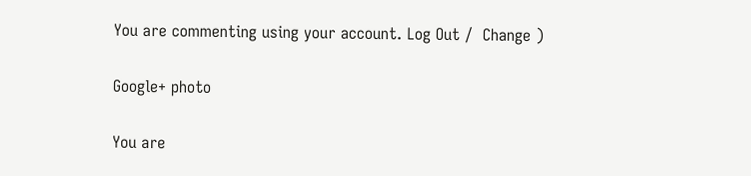You are commenting using your account. Log Out /  Change )

Google+ photo

You are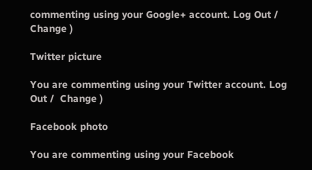commenting using your Google+ account. Log Out /  Change )

Twitter picture

You are commenting using your Twitter account. Log Out /  Change )

Facebook photo

You are commenting using your Facebook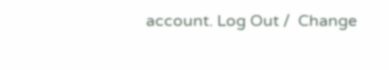account. Log Out /  Change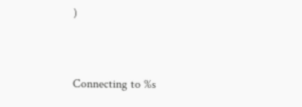)


Connecting to %s